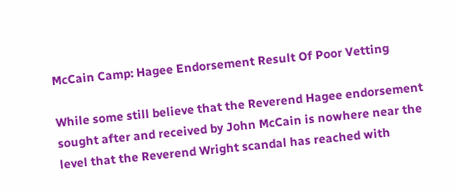McCain Camp: Hagee Endorsement Result Of Poor Vetting

While some still believe that the Reverend Hagee endorsement sought after and received by John McCain is nowhere near the level that the Reverend Wright scandal has reached with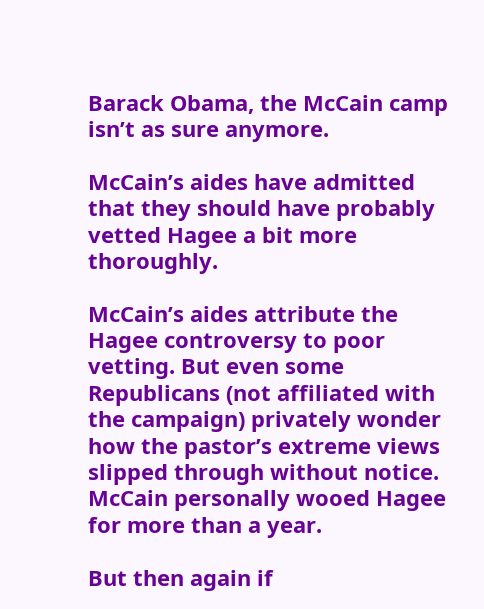Barack Obama, the McCain camp isn’t as sure anymore.

McCain’s aides have admitted that they should have probably vetted Hagee a bit more thoroughly.

McCain’s aides attribute the Hagee controversy to poor vetting. But even some Republicans (not affiliated with the campaign) privately wonder how the pastor’s extreme views slipped through without notice. McCain personally wooed Hagee for more than a year.

But then again if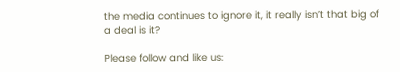the media continues to ignore it, it really isn’t that big of a deal is it?

Please follow and like us: